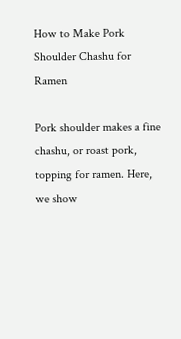How to Make Pork Shoulder Chashu for Ramen

Pork shoulder makes a fine chashu, or roast pork, topping for ramen. Here, we show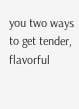you two ways to get tender, flavorful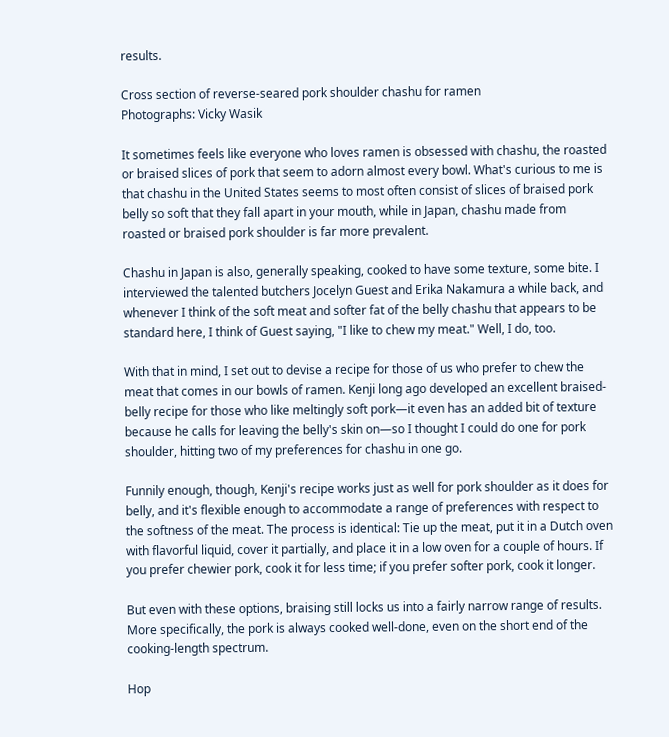results.

Cross section of reverse-seared pork shoulder chashu for ramen
Photographs: Vicky Wasik

It sometimes feels like everyone who loves ramen is obsessed with chashu, the roasted or braised slices of pork that seem to adorn almost every bowl. What's curious to me is that chashu in the United States seems to most often consist of slices of braised pork belly so soft that they fall apart in your mouth, while in Japan, chashu made from roasted or braised pork shoulder is far more prevalent.

Chashu in Japan is also, generally speaking, cooked to have some texture, some bite. I interviewed the talented butchers Jocelyn Guest and Erika Nakamura a while back, and whenever I think of the soft meat and softer fat of the belly chashu that appears to be standard here, I think of Guest saying, "I like to chew my meat." Well, I do, too.

With that in mind, I set out to devise a recipe for those of us who prefer to chew the meat that comes in our bowls of ramen. Kenji long ago developed an excellent braised-belly recipe for those who like meltingly soft pork—it even has an added bit of texture because he calls for leaving the belly's skin on—so I thought I could do one for pork shoulder, hitting two of my preferences for chashu in one go.

Funnily enough, though, Kenji's recipe works just as well for pork shoulder as it does for belly, and it's flexible enough to accommodate a range of preferences with respect to the softness of the meat. The process is identical: Tie up the meat, put it in a Dutch oven with flavorful liquid, cover it partially, and place it in a low oven for a couple of hours. If you prefer chewier pork, cook it for less time; if you prefer softer pork, cook it longer.

But even with these options, braising still locks us into a fairly narrow range of results. More specifically, the pork is always cooked well-done, even on the short end of the cooking-length spectrum.

Hop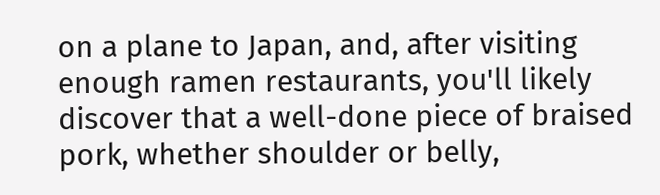on a plane to Japan, and, after visiting enough ramen restaurants, you'll likely discover that a well-done piece of braised pork, whether shoulder or belly,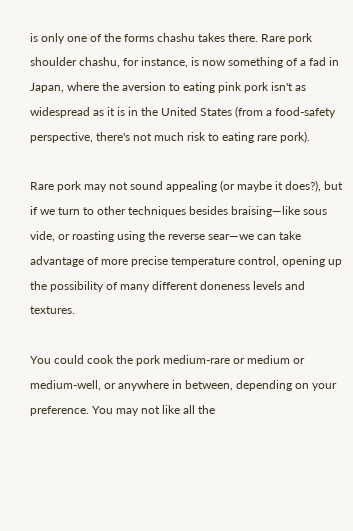is only one of the forms chashu takes there. Rare pork shoulder chashu, for instance, is now something of a fad in Japan, where the aversion to eating pink pork isn't as widespread as it is in the United States (from a food-safety perspective, there's not much risk to eating rare pork).

Rare pork may not sound appealing (or maybe it does?), but if we turn to other techniques besides braising—like sous vide, or roasting using the reverse sear—we can take advantage of more precise temperature control, opening up the possibility of many different doneness levels and textures.

You could cook the pork medium-rare or medium or medium-well, or anywhere in between, depending on your preference. You may not like all the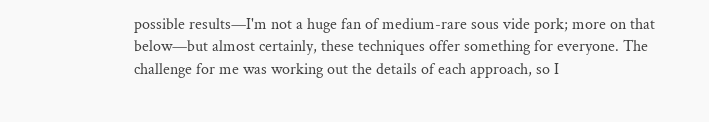possible results—I'm not a huge fan of medium-rare sous vide pork; more on that below—but almost certainly, these techniques offer something for everyone. The challenge for me was working out the details of each approach, so I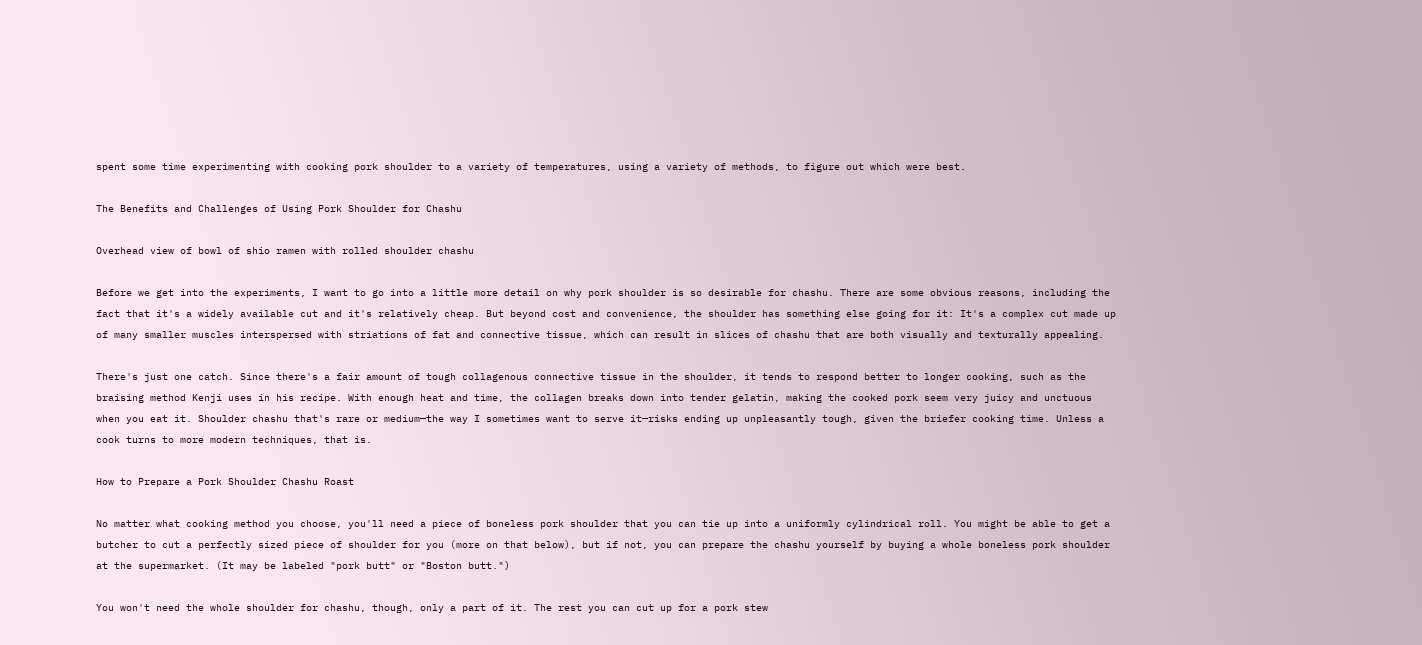spent some time experimenting with cooking pork shoulder to a variety of temperatures, using a variety of methods, to figure out which were best.

The Benefits and Challenges of Using Pork Shoulder for Chashu

Overhead view of bowl of shio ramen with rolled shoulder chashu

Before we get into the experiments, I want to go into a little more detail on why pork shoulder is so desirable for chashu. There are some obvious reasons, including the fact that it's a widely available cut and it's relatively cheap. But beyond cost and convenience, the shoulder has something else going for it: It's a complex cut made up of many smaller muscles interspersed with striations of fat and connective tissue, which can result in slices of chashu that are both visually and texturally appealing.

There's just one catch. Since there's a fair amount of tough collagenous connective tissue in the shoulder, it tends to respond better to longer cooking, such as the braising method Kenji uses in his recipe. With enough heat and time, the collagen breaks down into tender gelatin, making the cooked pork seem very juicy and unctuous when you eat it. Shoulder chashu that's rare or medium—the way I sometimes want to serve it—risks ending up unpleasantly tough, given the briefer cooking time. Unless a cook turns to more modern techniques, that is.

How to Prepare a Pork Shoulder Chashu Roast

No matter what cooking method you choose, you'll need a piece of boneless pork shoulder that you can tie up into a uniformly cylindrical roll. You might be able to get a butcher to cut a perfectly sized piece of shoulder for you (more on that below), but if not, you can prepare the chashu yourself by buying a whole boneless pork shoulder at the supermarket. (It may be labeled "pork butt" or "Boston butt.")

You won't need the whole shoulder for chashu, though, only a part of it. The rest you can cut up for a pork stew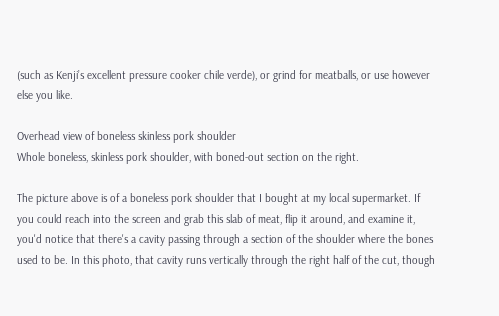(such as Kenji’s excellent pressure cooker chile verde), or grind for meatballs, or use however else you like.

Overhead view of boneless skinless pork shoulder
Whole boneless, skinless pork shoulder, with boned-out section on the right.

The picture above is of a boneless pork shoulder that I bought at my local supermarket. If you could reach into the screen and grab this slab of meat, flip it around, and examine it, you'd notice that there's a cavity passing through a section of the shoulder where the bones used to be. In this photo, that cavity runs vertically through the right half of the cut, though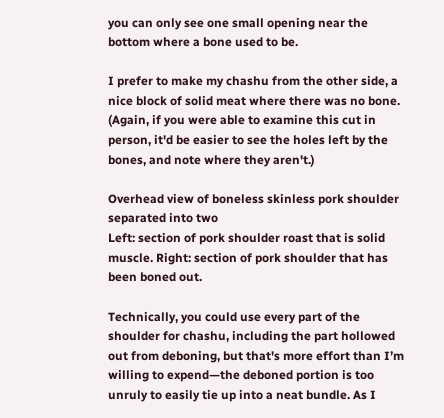you can only see one small opening near the bottom where a bone used to be.

I prefer to make my chashu from the other side, a nice block of solid meat where there was no bone. (Again, if you were able to examine this cut in person, it'd be easier to see the holes left by the bones, and note where they aren't.)

Overhead view of boneless skinless pork shoulder separated into two
Left: section of pork shoulder roast that is solid muscle. Right: section of pork shoulder that has been boned out.

Technically, you could use every part of the shoulder for chashu, including the part hollowed out from deboning, but that's more effort than I’m willing to expend—the deboned portion is too unruly to easily tie up into a neat bundle. As I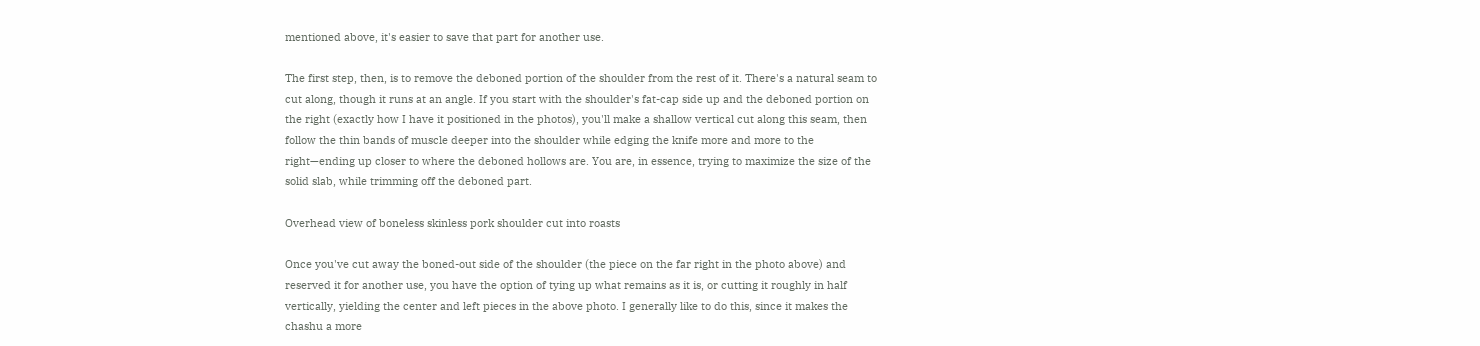mentioned above, it's easier to save that part for another use.

The first step, then, is to remove the deboned portion of the shoulder from the rest of it. There's a natural seam to cut along, though it runs at an angle. If you start with the shoulder's fat-cap side up and the deboned portion on the right (exactly how I have it positioned in the photos), you'll make a shallow vertical cut along this seam, then follow the thin bands of muscle deeper into the shoulder while edging the knife more and more to the right—ending up closer to where the deboned hollows are. You are, in essence, trying to maximize the size of the solid slab, while trimming off the deboned part.

Overhead view of boneless skinless pork shoulder cut into roasts

Once you've cut away the boned-out side of the shoulder (the piece on the far right in the photo above) and reserved it for another use, you have the option of tying up what remains as it is, or cutting it roughly in half vertically, yielding the center and left pieces in the above photo. I generally like to do this, since it makes the chashu a more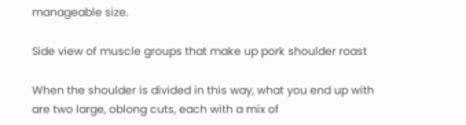manageable size.

Side view of muscle groups that make up pork shoulder roast

When the shoulder is divided in this way, what you end up with are two large, oblong cuts, each with a mix of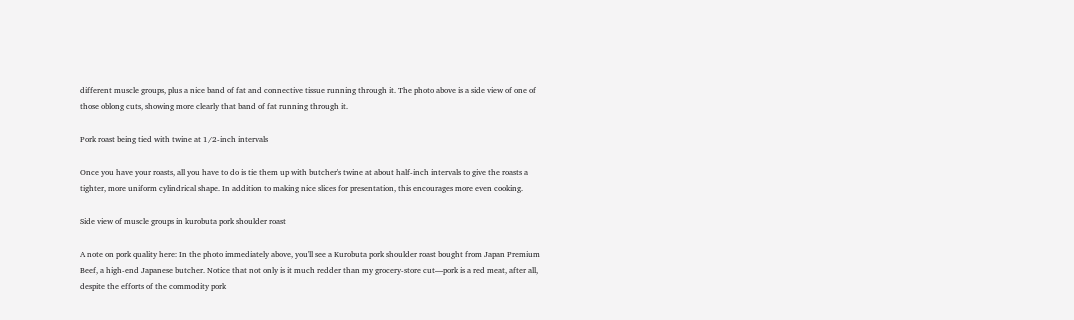different muscle groups, plus a nice band of fat and connective tissue running through it. The photo above is a side view of one of those oblong cuts, showing more clearly that band of fat running through it.

Pork roast being tied with twine at 1/2-inch intervals

Once you have your roasts, all you have to do is tie them up with butcher's twine at about half-inch intervals to give the roasts a tighter, more uniform cylindrical shape. In addition to making nice slices for presentation, this encourages more even cooking.

Side view of muscle groups in kurobuta pork shoulder roast

A note on pork quality here: In the photo immediately above, you'll see a Kurobuta pork shoulder roast bought from Japan Premium Beef, a high-end Japanese butcher. Notice that not only is it much redder than my grocery-store cut—pork is a red meat, after all, despite the efforts of the commodity pork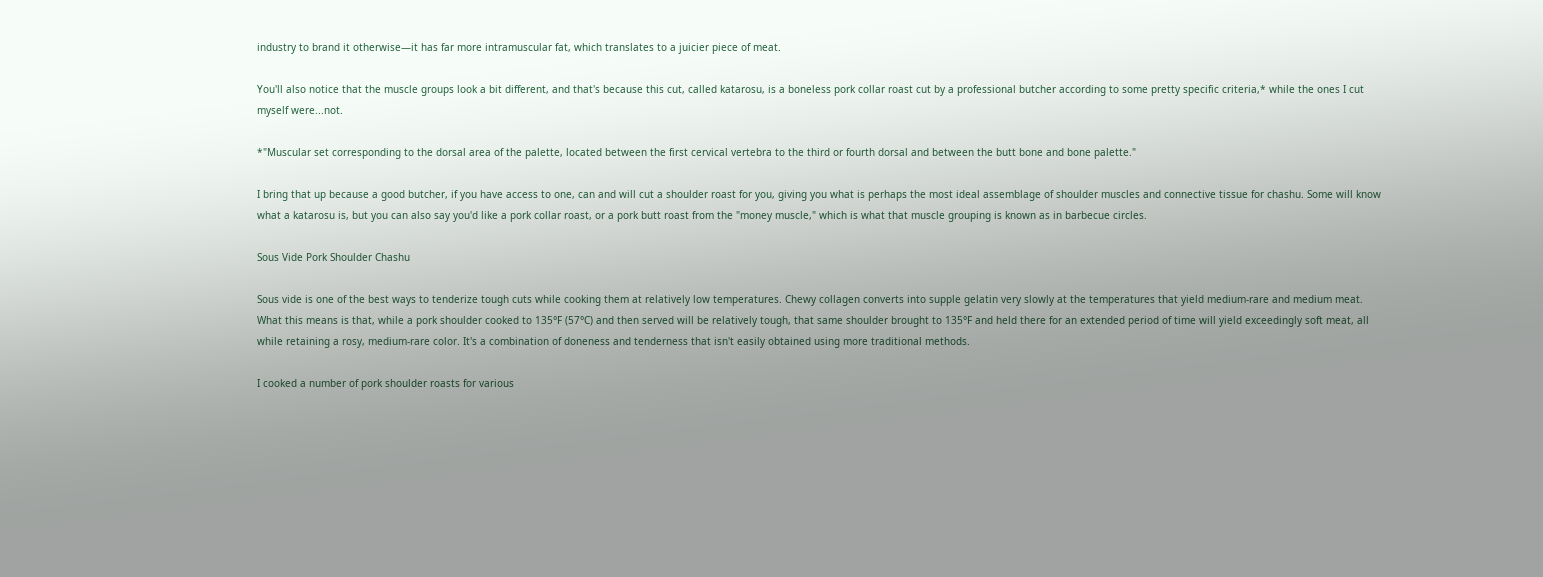industry to brand it otherwise—it has far more intramuscular fat, which translates to a juicier piece of meat.

You'll also notice that the muscle groups look a bit different, and that's because this cut, called katarosu, is a boneless pork collar roast cut by a professional butcher according to some pretty specific criteria,* while the ones I cut myself were...not.

*"Muscular set corresponding to the dorsal area of the palette, located between the first cervical vertebra to the third or fourth dorsal and between the butt bone and bone palette."

I bring that up because a good butcher, if you have access to one, can and will cut a shoulder roast for you, giving you what is perhaps the most ideal assemblage of shoulder muscles and connective tissue for chashu. Some will know what a katarosu is, but you can also say you'd like a pork collar roast, or a pork butt roast from the "money muscle," which is what that muscle grouping is known as in barbecue circles.

Sous Vide Pork Shoulder Chashu

Sous vide is one of the best ways to tenderize tough cuts while cooking them at relatively low temperatures. Chewy collagen converts into supple gelatin very slowly at the temperatures that yield medium-rare and medium meat. What this means is that, while a pork shoulder cooked to 135°F (57°C) and then served will be relatively tough, that same shoulder brought to 135°F and held there for an extended period of time will yield exceedingly soft meat, all while retaining a rosy, medium-rare color. It's a combination of doneness and tenderness that isn't easily obtained using more traditional methods.

I cooked a number of pork shoulder roasts for various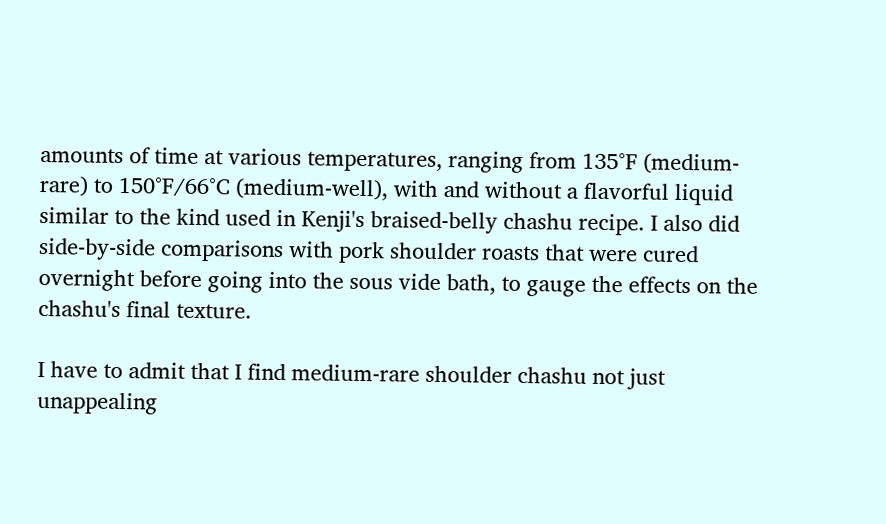amounts of time at various temperatures, ranging from 135°F (medium-rare) to 150°F/66°C (medium-well), with and without a flavorful liquid similar to the kind used in Kenji's braised-belly chashu recipe. I also did side-by-side comparisons with pork shoulder roasts that were cured overnight before going into the sous vide bath, to gauge the effects on the chashu's final texture.

I have to admit that I find medium-rare shoulder chashu not just unappealing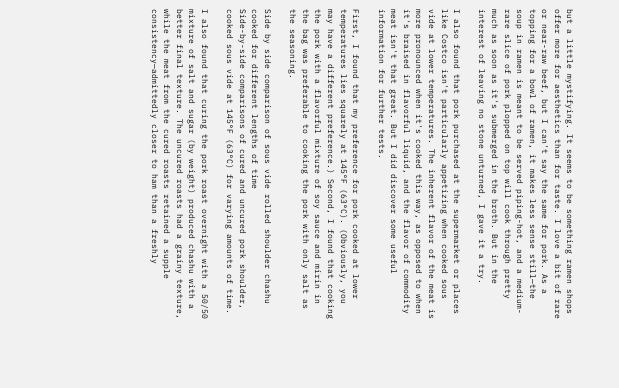but a little mystifying. It seems to be something ramen shops offer more for aesthetics than for taste. I love a bit of rare or near-raw beef, but I can't say the same for pork. As a topping for a bowl of ramen, it makes less sense still—the soup in ramen is meant to be served piping-hot, and a medium-rare slice of pork plopped on top will cook through pretty much as soon as it's submerged in the broth. But in the interest of leaving no stone unturned, I gave it a try.

I also found that pork purchased at the supermarket or places like Costco isn't particularly appetizing when cooked sous vide at lower temperatures. The inherent flavor of the meat is more pronounced when it's cooked this way, as opposed to when it's braised in flavorful liquid, and the flavor of commodity meat isn't that great. But I did discover some useful information for further tests.

First, I found that my preference for pork cooked at lower temperatures lies squarely at 145°F (63°C). (Obviously, you may have a different preference.) Second, I found that cooking the pork with a flavorful mixture of soy sauce and mirin in the bag was preferable to cooking the pork with only salt as the seasoning.

Side by side comparison of sous vide rolled shoulder chashu cooked for different lengths of time
Side-by-side comparisons of cured and uncured pork shoulder, cooked sous vide at 145°F (63°C) for varying amounts of time.

I also found that curing the pork roast overnight with a 50/50 mixture of salt and sugar (by weight) produced chashu with a better final texture. The uncured roasts had a grainy texture, while the meat from the cured roasts retained a supple consistency—admittedly closer to ham than a freshly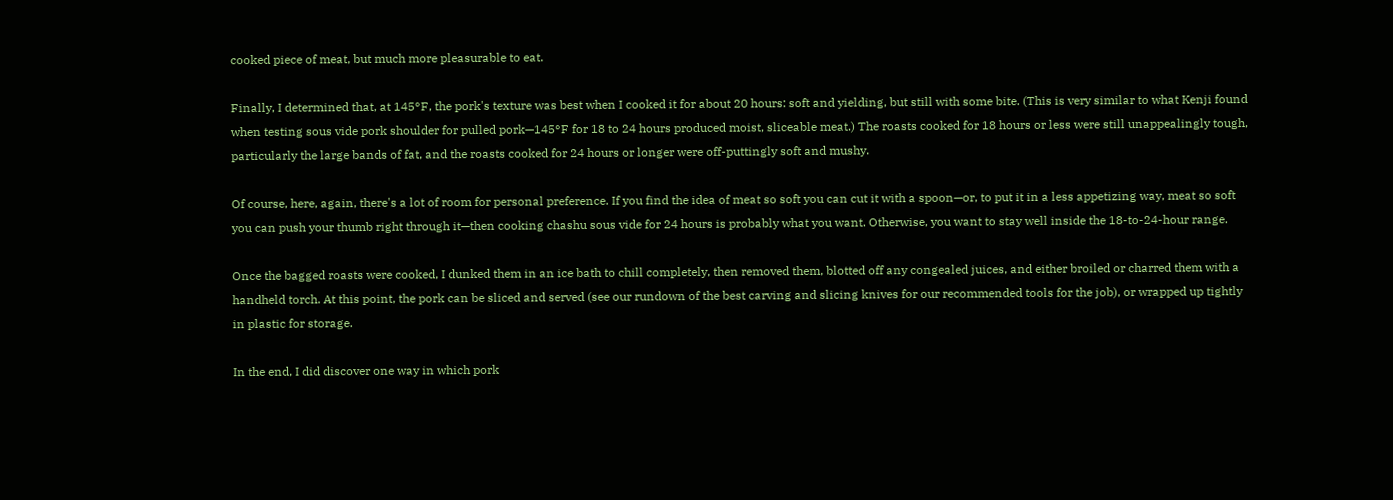cooked piece of meat, but much more pleasurable to eat.

Finally, I determined that, at 145°F, the pork's texture was best when I cooked it for about 20 hours: soft and yielding, but still with some bite. (This is very similar to what Kenji found when testing sous vide pork shoulder for pulled pork—145°F for 18 to 24 hours produced moist, sliceable meat.) The roasts cooked for 18 hours or less were still unappealingly tough, particularly the large bands of fat, and the roasts cooked for 24 hours or longer were off-puttingly soft and mushy.

Of course, here, again, there's a lot of room for personal preference. If you find the idea of meat so soft you can cut it with a spoon—or, to put it in a less appetizing way, meat so soft you can push your thumb right through it—then cooking chashu sous vide for 24 hours is probably what you want. Otherwise, you want to stay well inside the 18-to-24-hour range.

Once the bagged roasts were cooked, I dunked them in an ice bath to chill completely, then removed them, blotted off any congealed juices, and either broiled or charred them with a handheld torch. At this point, the pork can be sliced and served (see our rundown of the best carving and slicing knives for our recommended tools for the job), or wrapped up tightly in plastic for storage.

In the end, I did discover one way in which pork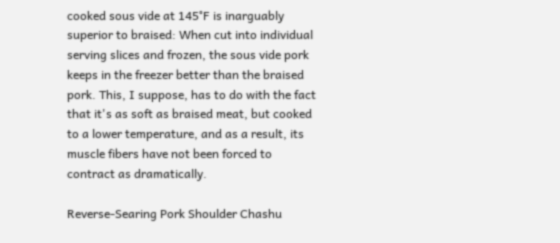cooked sous vide at 145°F is inarguably superior to braised: When cut into individual serving slices and frozen, the sous vide pork keeps in the freezer better than the braised pork. This, I suppose, has to do with the fact that it's as soft as braised meat, but cooked to a lower temperature, and as a result, its muscle fibers have not been forced to contract as dramatically.

Reverse-Searing Pork Shoulder Chashu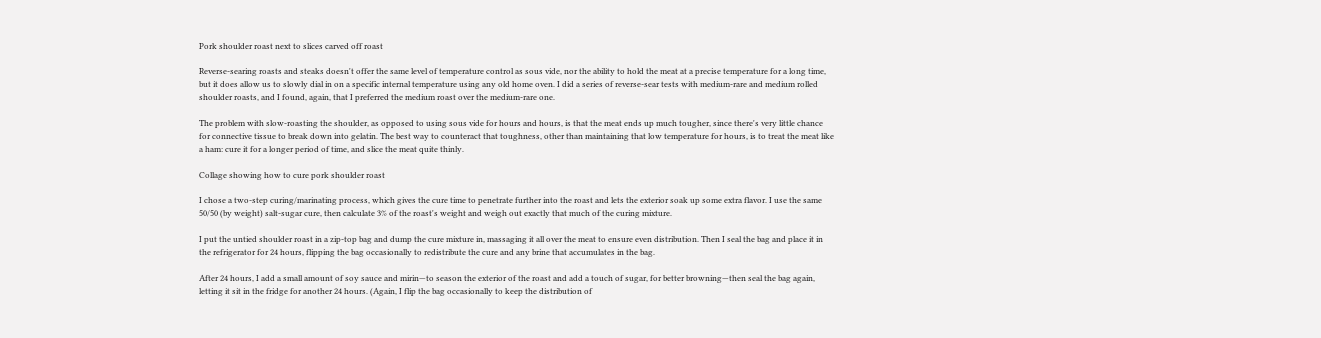Pork shoulder roast next to slices carved off roast

Reverse-searing roasts and steaks doesn't offer the same level of temperature control as sous vide, nor the ability to hold the meat at a precise temperature for a long time, but it does allow us to slowly dial in on a specific internal temperature using any old home oven. I did a series of reverse-sear tests with medium-rare and medium rolled shoulder roasts, and I found, again, that I preferred the medium roast over the medium-rare one.

The problem with slow-roasting the shoulder, as opposed to using sous vide for hours and hours, is that the meat ends up much tougher, since there's very little chance for connective tissue to break down into gelatin. The best way to counteract that toughness, other than maintaining that low temperature for hours, is to treat the meat like a ham: cure it for a longer period of time, and slice the meat quite thinly.

Collage showing how to cure pork shoulder roast

I chose a two-step curing/marinating process, which gives the cure time to penetrate further into the roast and lets the exterior soak up some extra flavor. I use the same 50/50 (by weight) salt-sugar cure, then calculate 3% of the roast's weight and weigh out exactly that much of the curing mixture.

I put the untied shoulder roast in a zip-top bag and dump the cure mixture in, massaging it all over the meat to ensure even distribution. Then I seal the bag and place it in the refrigerator for 24 hours, flipping the bag occasionally to redistribute the cure and any brine that accumulates in the bag.

After 24 hours, I add a small amount of soy sauce and mirin—to season the exterior of the roast and add a touch of sugar, for better browning—then seal the bag again, letting it sit in the fridge for another 24 hours. (Again, I flip the bag occasionally to keep the distribution of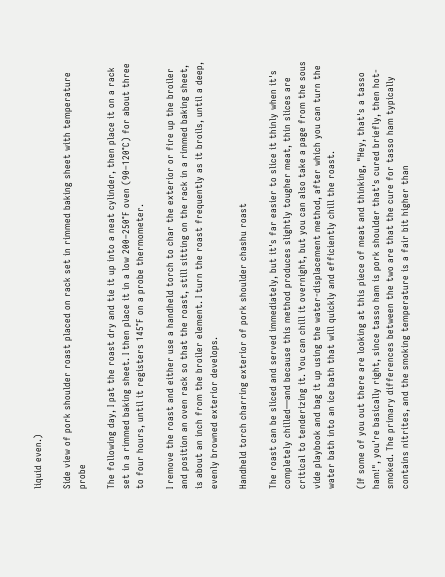liquid even.)

Side view of pork shoulder roast placed on rack set in rimmed baking sheet with temperature probe

The following day, I pat the roast dry and tie it up into a neat cylinder, then place it on a rack set in a rimmed baking sheet. I then place it in a low 200–250°F oven (90–120°C) for about three to four hours, until it registers 145°F on a probe thermometer.

I remove the roast and either use a handheld torch to char the exterior or fire up the broiler and position an oven rack so that the roast, still sitting on the rack in a rimmed baking sheet, is about an inch from the broiler element. I turn the roast frequently as it broils, until a deep, evenly browned exterior develops.

Handheld torch charring exterior of pork shoulder chashu roast

The roast can be sliced and served immediately, but it's far easier to slice it thinly when it's completely chilled—and because this method produces slightly tougher meat, thin slices are critical to tenderizing it. You can chill it overnight, but you can also take a page from the sous vide playbook and bag it up using the water-displacement method, after which you can turn the water bath into an ice bath that will quickly and efficiently chill the roast.

(If some of you out there are looking at this piece of meat and thinking, "Hey, that's a tasso ham!", you're basically right, since tasso ham is pork shoulder that's cured briefly, then hot-smoked. The primary differences between the two are that the cure for tasso ham typically contains nitrites, and the smoking temperature is a fair bit higher than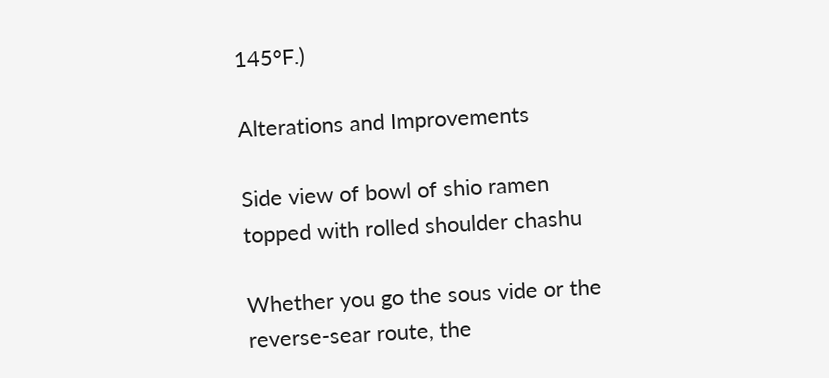145°F.)

Alterations and Improvements

Side view of bowl of shio ramen topped with rolled shoulder chashu

Whether you go the sous vide or the reverse-sear route, the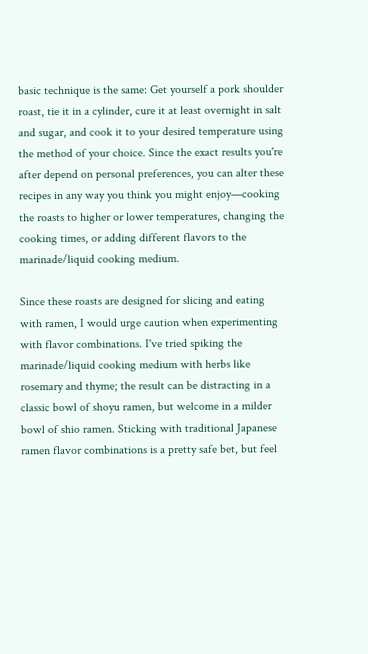basic technique is the same: Get yourself a pork shoulder roast, tie it in a cylinder, cure it at least overnight in salt and sugar, and cook it to your desired temperature using the method of your choice. Since the exact results you're after depend on personal preferences, you can alter these recipes in any way you think you might enjoy—cooking the roasts to higher or lower temperatures, changing the cooking times, or adding different flavors to the marinade/liquid cooking medium.

Since these roasts are designed for slicing and eating with ramen, I would urge caution when experimenting with flavor combinations. I've tried spiking the marinade/liquid cooking medium with herbs like rosemary and thyme; the result can be distracting in a classic bowl of shoyu ramen, but welcome in a milder bowl of shio ramen. Sticking with traditional Japanese ramen flavor combinations is a pretty safe bet, but feel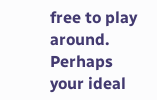free to play around. Perhaps your ideal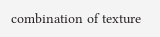combination of texture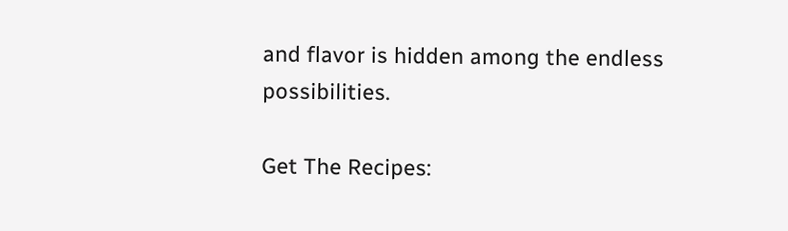and flavor is hidden among the endless possibilities.

Get The Recipes: